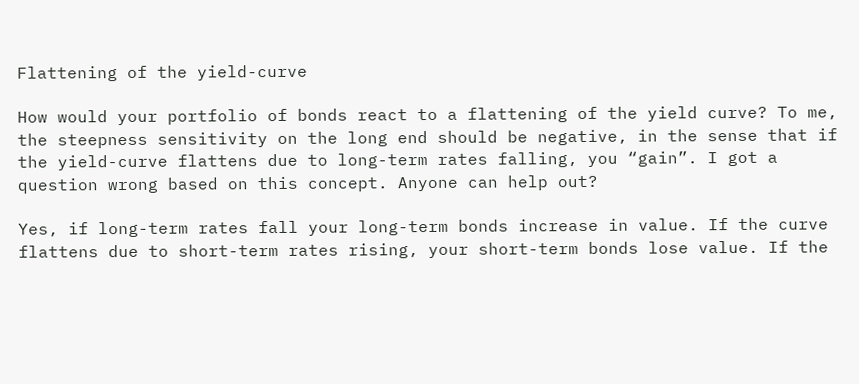Flattening of the yield-curve

How would your portfolio of bonds react to a flattening of the yield curve? To me, the steepness sensitivity on the long end should be negative, in the sense that if the yield-curve flattens due to long-term rates falling, you “gain”. I got a question wrong based on this concept. Anyone can help out?

Yes, if long-term rates fall your long-term bonds increase in value. If the curve flattens due to short-term rates rising, your short-term bonds lose value. If the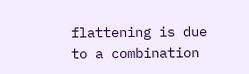flattening is due to a combination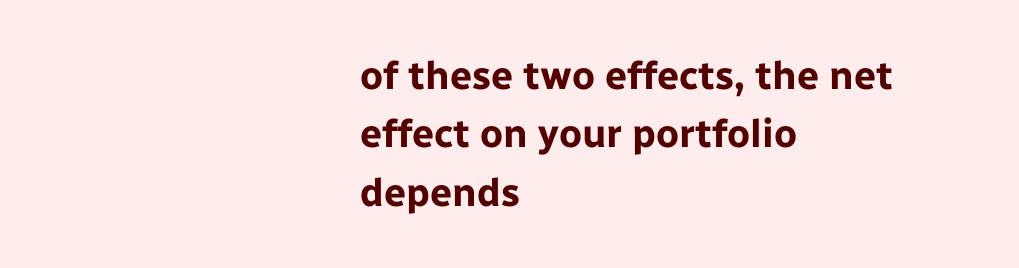of these two effects, the net effect on your portfolio depends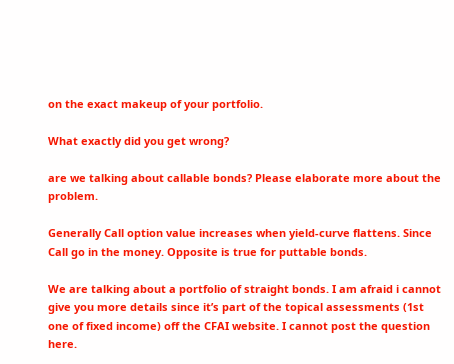on the exact makeup of your portfolio.

What exactly did you get wrong?

are we talking about callable bonds? Please elaborate more about the problem.

Generally Call option value increases when yield-curve flattens. Since Call go in the money. Opposite is true for puttable bonds.

We are talking about a portfolio of straight bonds. I am afraid i cannot give you more details since it’s part of the topical assessments (1st one of fixed income) off the CFAI website. I cannot post the question here.